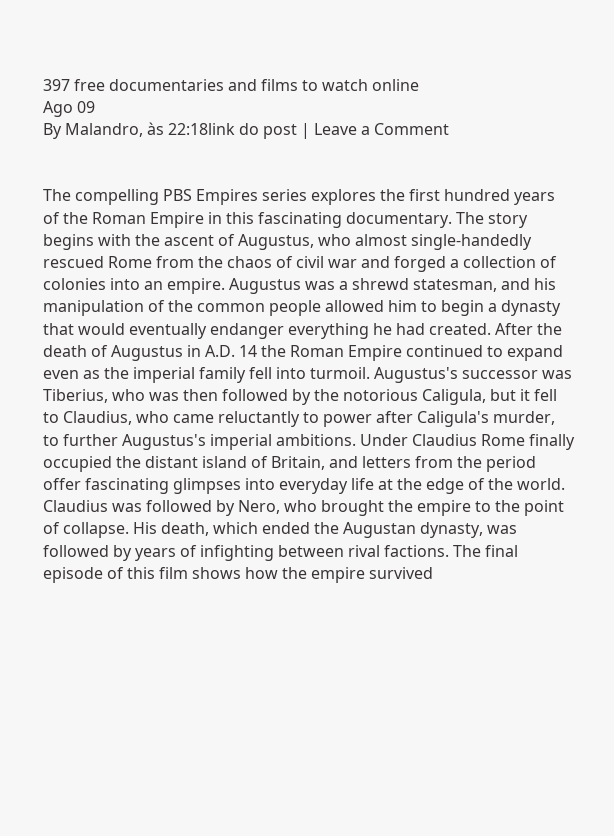397 free documentaries and films to watch online
Ago 09
By Malandro, às 22:18link do post | Leave a Comment


The compelling PBS Empires series explores the first hundred years of the Roman Empire in this fascinating documentary. The story begins with the ascent of Augustus, who almost single-handedly rescued Rome from the chaos of civil war and forged a collection of colonies into an empire. Augustus was a shrewd statesman, and his manipulation of the common people allowed him to begin a dynasty that would eventually endanger everything he had created. After the death of Augustus in A.D. 14 the Roman Empire continued to expand even as the imperial family fell into turmoil. Augustus's successor was Tiberius, who was then followed by the notorious Caligula, but it fell to Claudius, who came reluctantly to power after Caligula's murder, to further Augustus's imperial ambitions. Under Claudius Rome finally occupied the distant island of Britain, and letters from the period offer fascinating glimpses into everyday life at the edge of the world. Claudius was followed by Nero, who brought the empire to the point of collapse. His death, which ended the Augustan dynasty, was followed by years of infighting between rival factions. The final episode of this film shows how the empire survived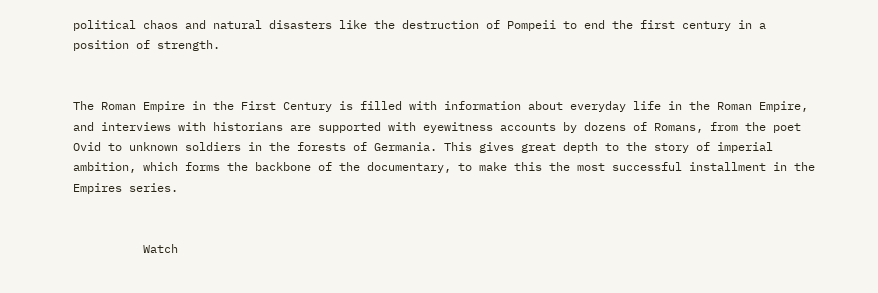political chaos and natural disasters like the destruction of Pompeii to end the first century in a position of strength.


The Roman Empire in the First Century is filled with information about everyday life in the Roman Empire, and interviews with historians are supported with eyewitness accounts by dozens of Romans, from the poet Ovid to unknown soldiers in the forests of Germania. This gives great depth to the story of imperial ambition, which forms the backbone of the documentary, to make this the most successful installment in the Empires series.


          Watch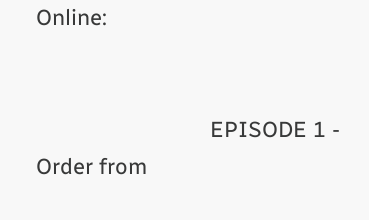Online:


                             EPISODE 1 - Order from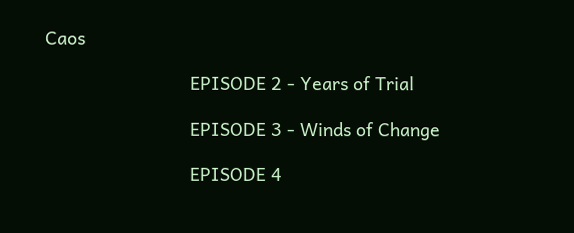Caos

                             EPISODE 2 - Years of Trial

                             EPISODE 3 - Winds of Change

                             EPISODE 4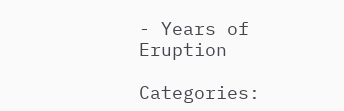- Years of Eruption

Categories: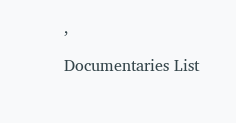,

Documentaries List